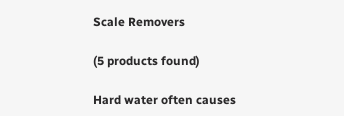Scale Removers

(5 products found)

Hard water often causes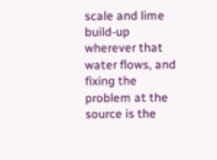scale and lime build-up wherever that water flows, and fixing the problem at the source is the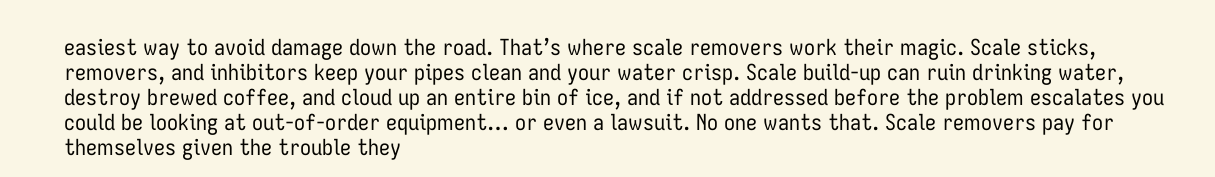easiest way to avoid damage down the road. That’s where scale removers work their magic. Scale sticks, removers, and inhibitors keep your pipes clean and your water crisp. Scale build-up can ruin drinking water, destroy brewed coffee, and cloud up an entire bin of ice, and if not addressed before the problem escalates you could be looking at out-of-order equipment… or even a lawsuit. No one wants that. Scale removers pay for themselves given the trouble they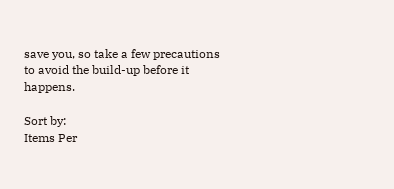save you, so take a few precautions to avoid the build-up before it happens.

Sort by:
Items Per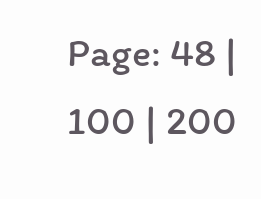Page: 48 | 100 | 200